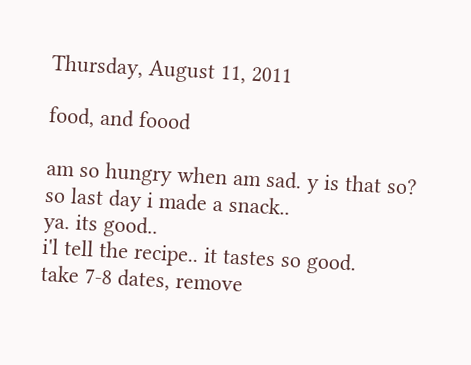Thursday, August 11, 2011

food, and foood

am so hungry when am sad. y is that so? so last day i made a snack..
ya. its good..
i'l tell the recipe.. it tastes so good.
take 7-8 dates, remove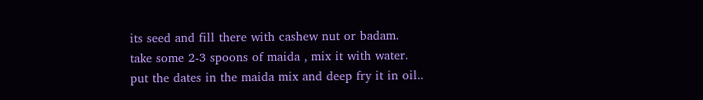its seed and fill there with cashew nut or badam.
take some 2-3 spoons of maida , mix it with water.
put the dates in the maida mix and deep fry it in oil..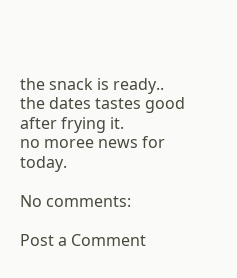the snack is ready..
the dates tastes good after frying it.
no moree news for today.

No comments:

Post a Comment